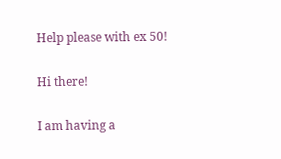Help please with ex 50!

Hi there!

I am having a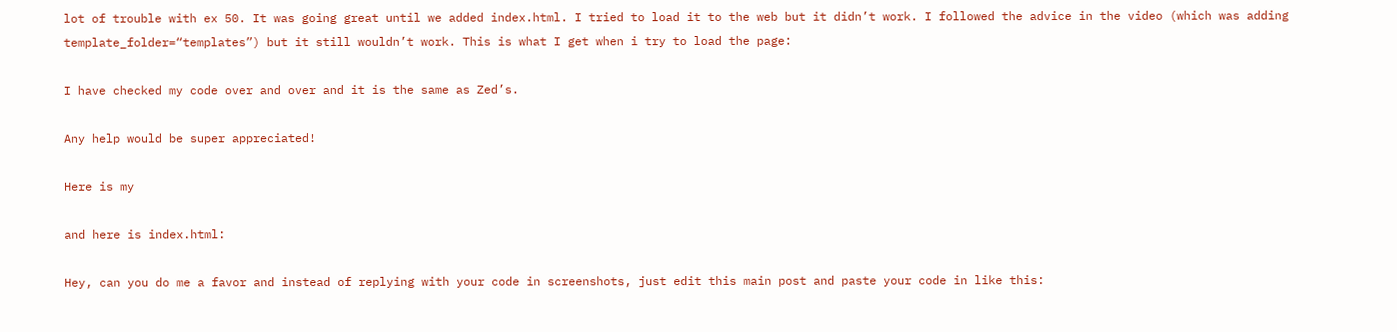lot of trouble with ex 50. It was going great until we added index.html. I tried to load it to the web but it didn’t work. I followed the advice in the video (which was adding template_folder=“templates”) but it still wouldn’t work. This is what I get when i try to load the page:

I have checked my code over and over and it is the same as Zed’s.

Any help would be super appreciated!

Here is my

and here is index.html:

Hey, can you do me a favor and instead of replying with your code in screenshots, just edit this main post and paste your code in like this: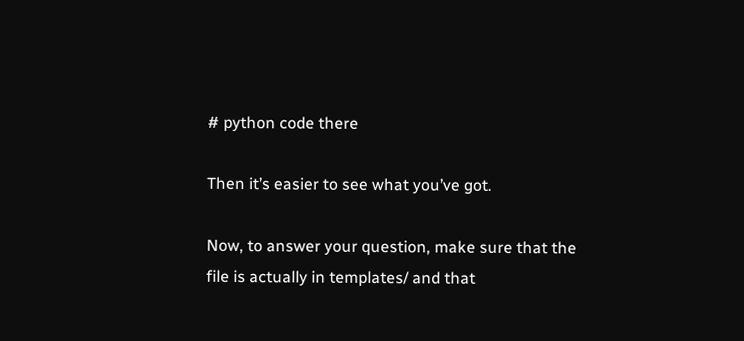# python code there

Then it’s easier to see what you’ve got.

Now, to answer your question, make sure that the file is actually in templates/ and that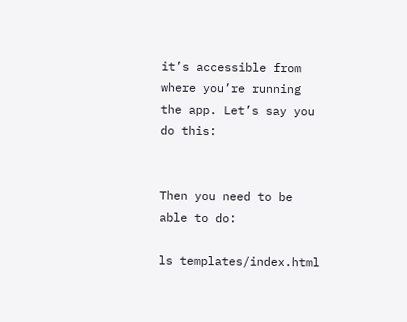it’s accessible from where you’re running the app. Let’s say you do this:


Then you need to be able to do:

ls templates/index.html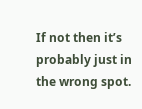If not then it’s probably just in the wrong spot.